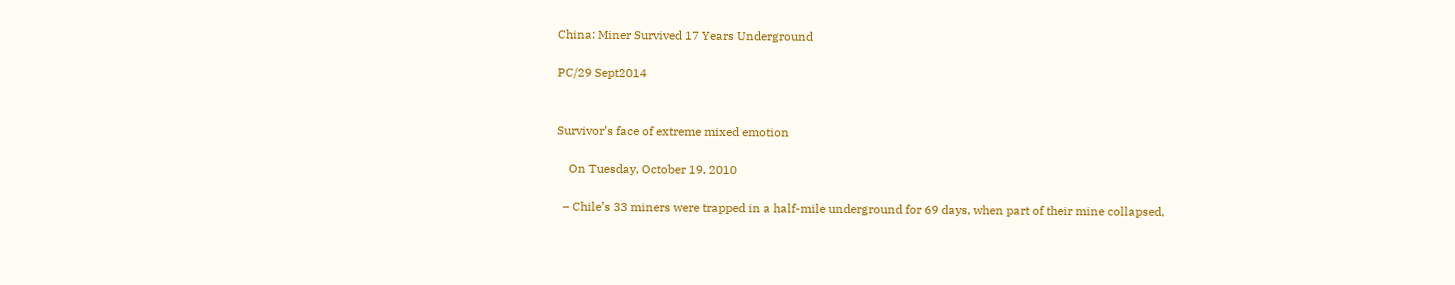China: Miner Survived 17 Years Underground

PC/29 Sept2014


Survivor’s face of extreme mixed emotion

    On Tuesday, October 19, 2010

  – Chile’s 33 miners were trapped in a half-mile underground for 69 days, when part of their mine collapsed,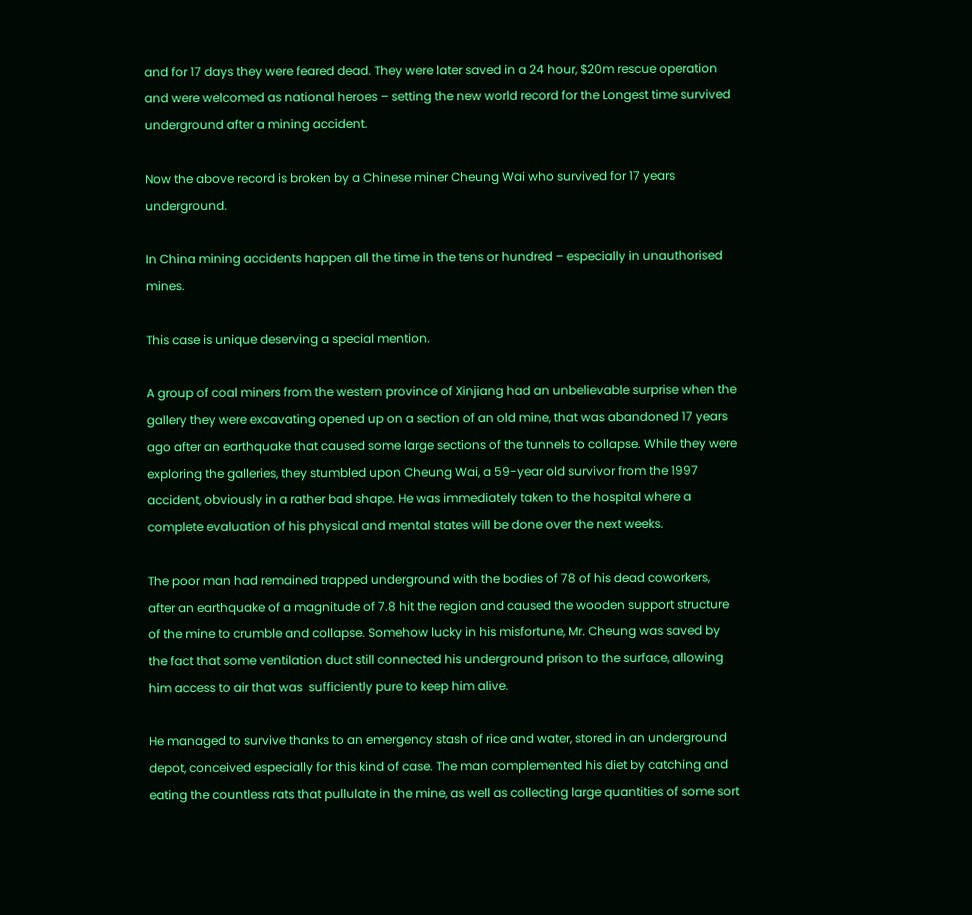and for 17 days they were feared dead. They were later saved in a 24 hour, $20m rescue operation and were welcomed as national heroes – setting the new world record for the Longest time survived underground after a mining accident.

Now the above record is broken by a Chinese miner Cheung Wai who survived for 17 years underground.

In China mining accidents happen all the time in the tens or hundred – especially in unauthorised mines.

This case is unique deserving a special mention.

A group of coal miners from the western province of Xinjiang had an unbelievable surprise when the gallery they were excavating opened up on a section of an old mine, that was abandoned 17 years ago after an earthquake that caused some large sections of the tunnels to collapse. While they were exploring the galleries, they stumbled upon Cheung Wai, a 59-year old survivor from the 1997 accident, obviously in a rather bad shape. He was immediately taken to the hospital where a complete evaluation of his physical and mental states will be done over the next weeks.

The poor man had remained trapped underground with the bodies of 78 of his dead coworkers, after an earthquake of a magnitude of 7.8 hit the region and caused the wooden support structure of the mine to crumble and collapse. Somehow lucky in his misfortune, Mr. Cheung was saved by the fact that some ventilation duct still connected his underground prison to the surface, allowing him access to air that was  sufficiently pure to keep him alive.

He managed to survive thanks to an emergency stash of rice and water, stored in an underground depot, conceived especially for this kind of case. The man complemented his diet by catching and eating the countless rats that pullulate in the mine, as well as collecting large quantities of some sort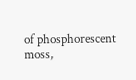of phosphorescent moss,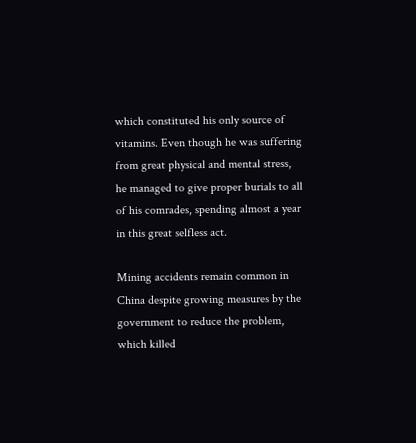which constituted his only source of vitamins. Even though he was suffering from great physical and mental stress, he managed to give proper burials to all of his comrades, spending almost a year in this great selfless act.

Mining accidents remain common in China despite growing measures by the government to reduce the problem, which killed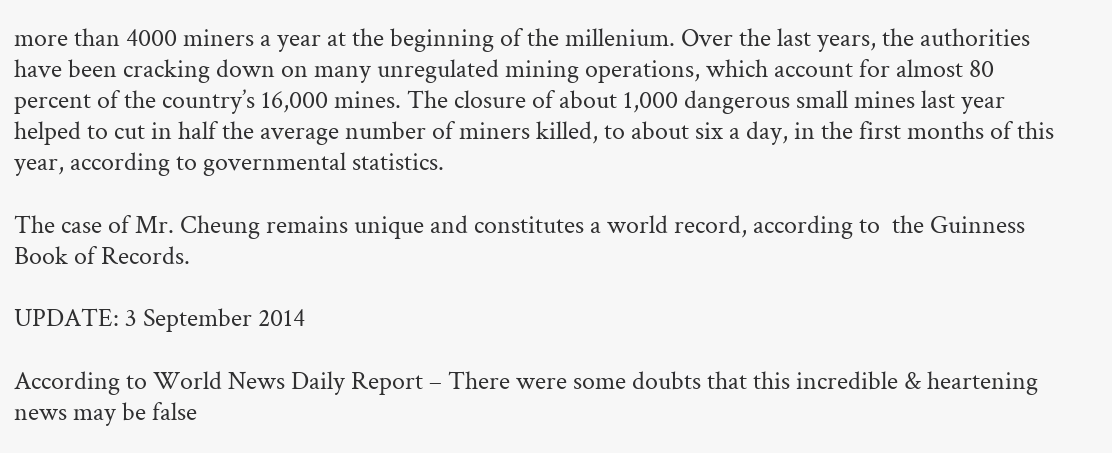more than 4000 miners a year at the beginning of the millenium. Over the last years, the authorities have been cracking down on many unregulated mining operations, which account for almost 80 percent of the country’s 16,000 mines. The closure of about 1,000 dangerous small mines last year helped to cut in half the average number of miners killed, to about six a day, in the first months of this year, according to governmental statistics.

The case of Mr. Cheung remains unique and constitutes a world record, according to  the Guinness Book of Records.

UPDATE: 3 September 2014

According to World News Daily Report – There were some doubts that this incredible & heartening news may be false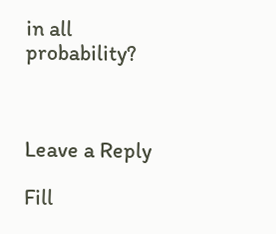in all probability?



Leave a Reply

Fill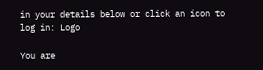in your details below or click an icon to log in: Logo

You are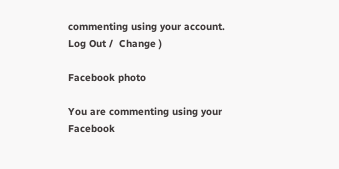commenting using your account. Log Out /  Change )

Facebook photo

You are commenting using your Facebook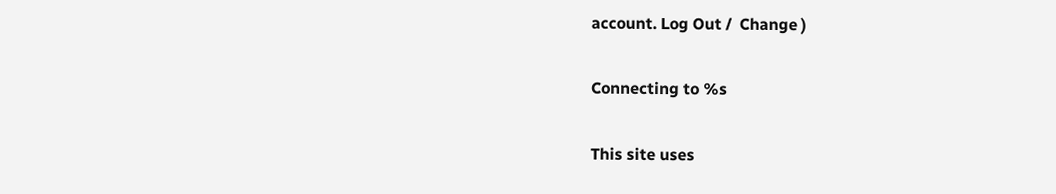account. Log Out /  Change )

Connecting to %s

This site uses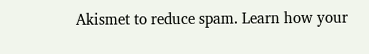Akismet to reduce spam. Learn how your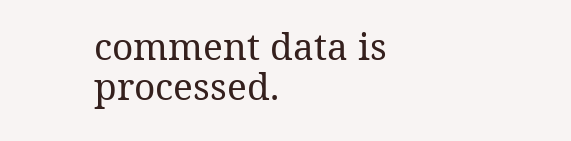comment data is processed.